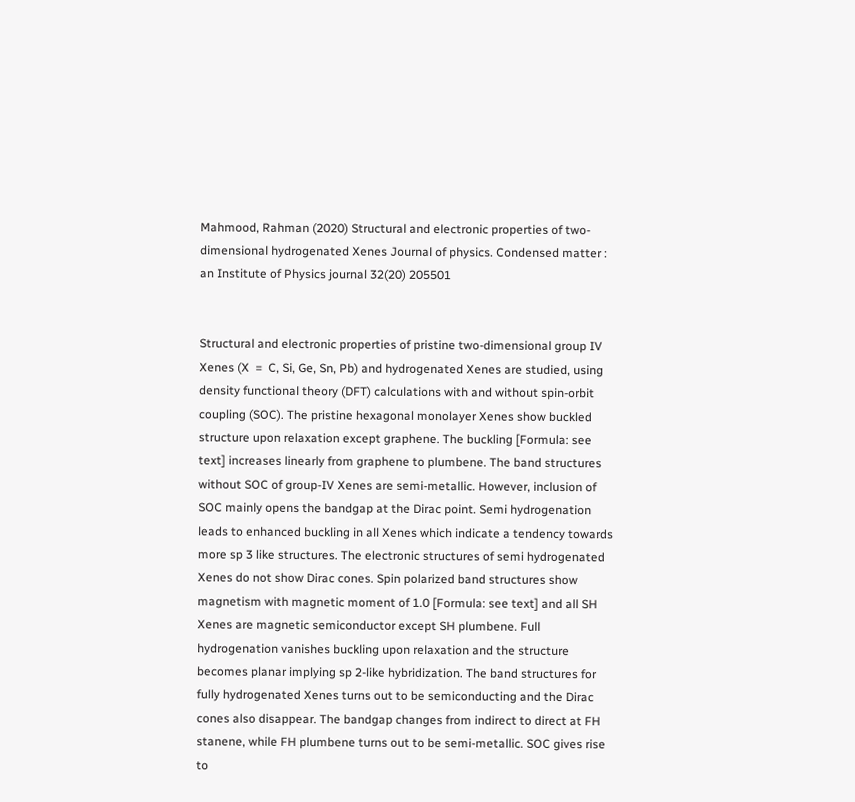Mahmood, Rahman (2020) Structural and electronic properties of two-dimensional hydrogenated Xenes Journal of physics. Condensed matter : an Institute of Physics journal 32(20) 205501


Structural and electronic properties of pristine two-dimensional group IV Xenes (X  =  C, Si, Ge, Sn, Pb) and hydrogenated Xenes are studied, using density functional theory (DFT) calculations with and without spin-orbit coupling (SOC). The pristine hexagonal monolayer Xenes show buckled structure upon relaxation except graphene. The buckling [Formula: see text] increases linearly from graphene to plumbene. The band structures without SOC of group-IV Xenes are semi-metallic. However, inclusion of SOC mainly opens the bandgap at the Dirac point. Semi hydrogenation leads to enhanced buckling in all Xenes which indicate a tendency towards more sp 3 like structures. The electronic structures of semi hydrogenated Xenes do not show Dirac cones. Spin polarized band structures show magnetism with magnetic moment of 1.0 [Formula: see text] and all SH Xenes are magnetic semiconductor except SH plumbene. Full hydrogenation vanishes buckling upon relaxation and the structure becomes planar implying sp 2-like hybridization. The band structures for fully hydrogenated Xenes turns out to be semiconducting and the Dirac cones also disappear. The bandgap changes from indirect to direct at FH stanene, while FH plumbene turns out to be semi-metallic. SOC gives rise to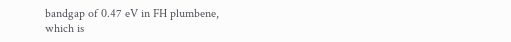bandgap of 0.47 eV in FH plumbene, which is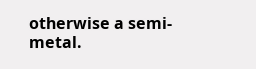otherwise a semi-metal.